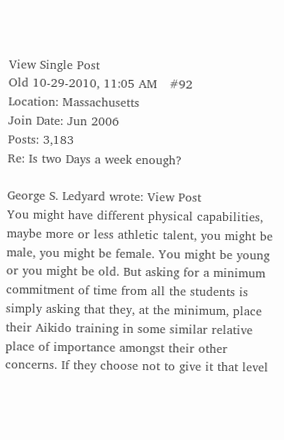View Single Post
Old 10-29-2010, 11:05 AM   #92
Location: Massachusetts
Join Date: Jun 2006
Posts: 3,183
Re: Is two Days a week enough?

George S. Ledyard wrote: View Post
You might have different physical capabilities, maybe more or less athletic talent, you might be male, you might be female. You might be young or you might be old. But asking for a minimum commitment of time from all the students is simply asking that they, at the minimum, place their Aikido training in some similar relative place of importance amongst their other concerns. If they choose not to give it that level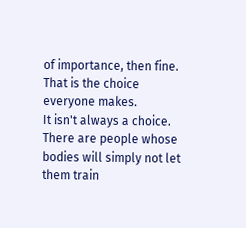of importance, then fine. That is the choice everyone makes.
It isn't always a choice. There are people whose bodies will simply not let them train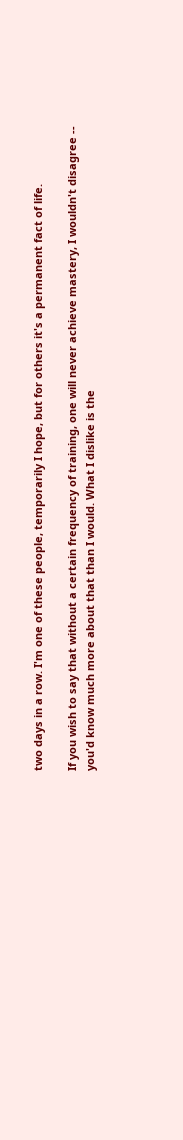two days in a row. I'm one of these people, temporarily I hope, but for others it's a permanent fact of life.

If you wish to say that without a certain frequency of training, one will never achieve mastery, I wouldn't disagree -- you'd know much more about that than I would. What I dislike is the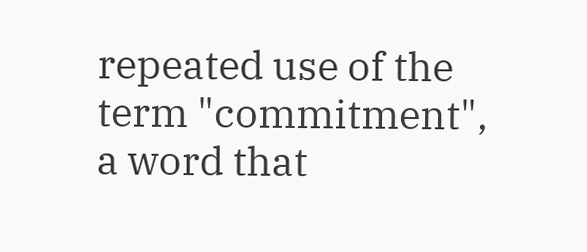repeated use of the term "commitment", a word that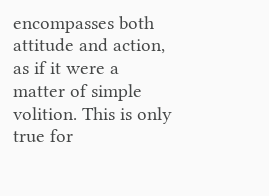encompasses both attitude and action, as if it were a matter of simple volition. This is only true for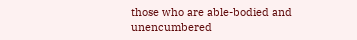those who are able-bodied and unencumbered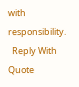with responsibility.
  Reply With Quote